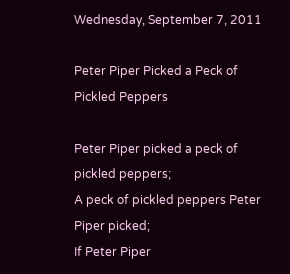Wednesday, September 7, 2011

Peter Piper Picked a Peck of Pickled Peppers

Peter Piper picked a peck of pickled peppers;
A peck of pickled peppers Peter Piper picked;
If Peter Piper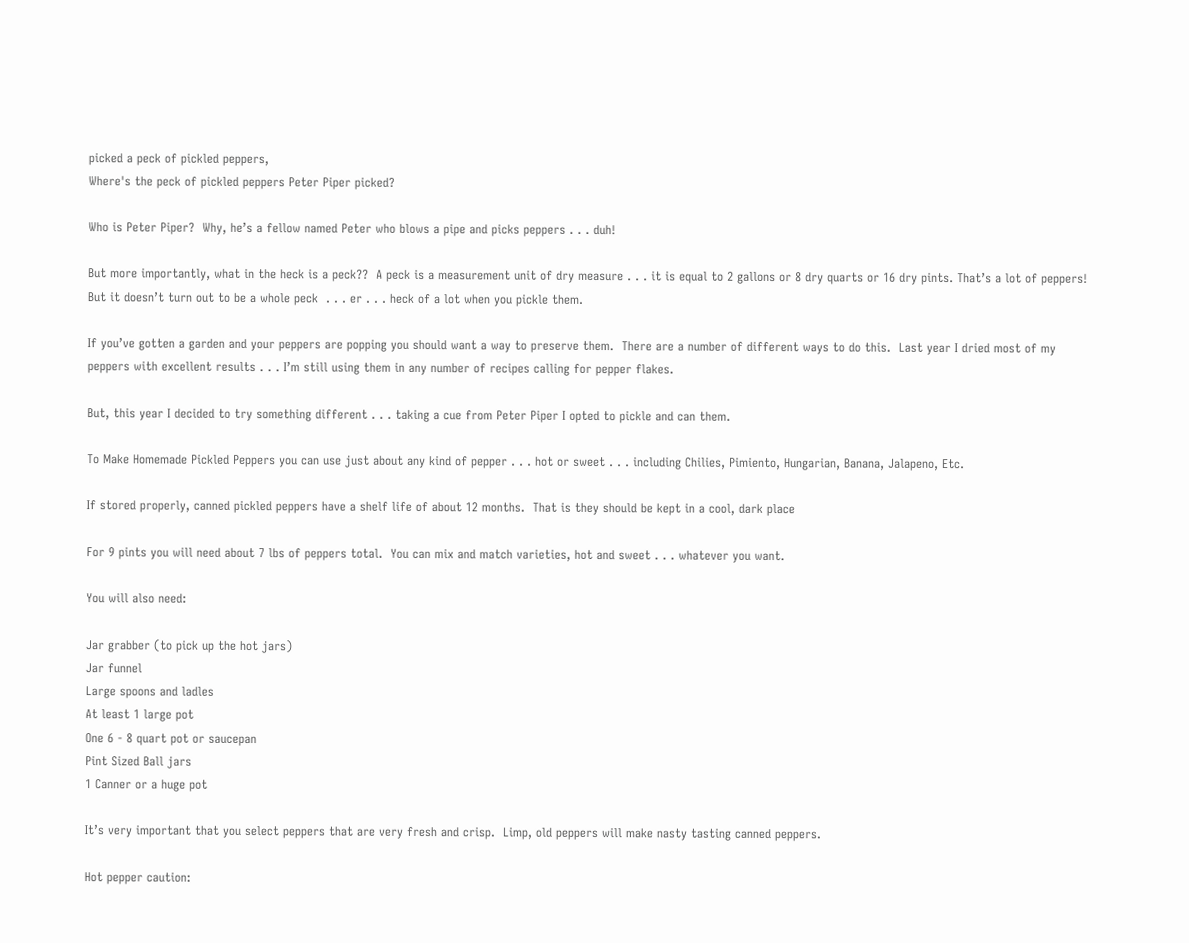picked a peck of pickled peppers,
Where's the peck of pickled peppers Peter Piper picked?

Who is Peter Piper?  Why, he’s a fellow named Peter who blows a pipe and picks peppers . . . duh!

But more importantly, what in the heck is a peck??  A peck is a measurement unit of dry measure . . . it is equal to 2 gallons or 8 dry quarts or 16 dry pints. That’s a lot of peppers!  But it doesn’t turn out to be a whole peck  . . . er . . . heck of a lot when you pickle them.

If you’ve gotten a garden and your peppers are popping you should want a way to preserve them.  There are a number of different ways to do this.  Last year I dried most of my peppers with excellent results . . . I’m still using them in any number of recipes calling for pepper flakes.

But, this year I decided to try something different . . . taking a cue from Peter Piper I opted to pickle and can them.

To Make Homemade Pickled Peppers you can use just about any kind of pepper . . . hot or sweet . . . including Chilies, Pimiento, Hungarian, Banana, Jalapeno, Etc.

If stored properly, canned pickled peppers have a shelf life of about 12 months.  That is they should be kept in a cool, dark place

For 9 pints you will need about 7 lbs of peppers total.  You can mix and match varieties, hot and sweet . . . whatever you want.

You will also need:

Jar grabber (to pick up the hot jars)
Jar funnel
Large spoons and ladles
At least 1 large pot
One 6 - 8 quart pot or saucepan
Pint Sized Ball jars
1 Canner or a huge pot

It’s very important that you select peppers that are very fresh and crisp.  Limp, old peppers will make nasty tasting canned peppers.

Hot pepper caution: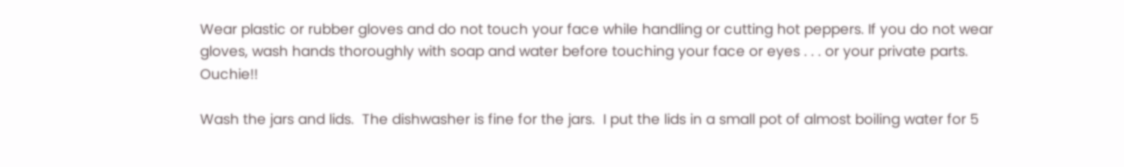Wear plastic or rubber gloves and do not touch your face while handling or cutting hot peppers. If you do not wear gloves, wash hands thoroughly with soap and water before touching your face or eyes . . . or your private parts.  Ouchie!!

Wash the jars and lids.  The dishwasher is fine for the jars.  I put the lids in a small pot of almost boiling water for 5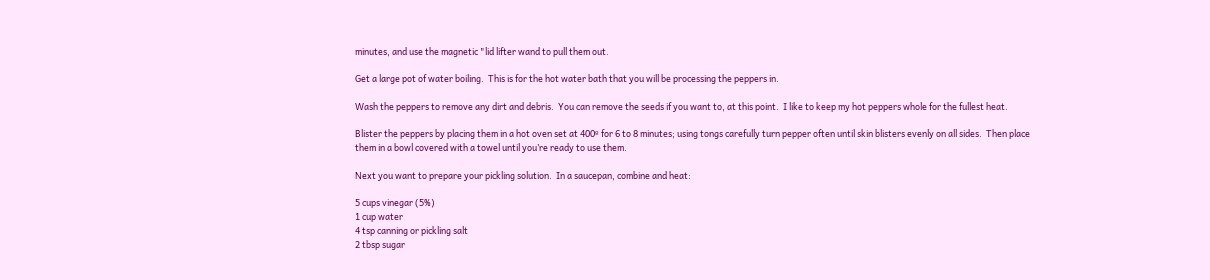minutes, and use the magnetic "lid lifter wand to pull them out.

Get a large pot of water boiling.  This is for the hot water bath that you will be processing the peppers in.

Wash the peppers to remove any dirt and debris.  You can remove the seeds if you want to, at this point.  I like to keep my hot peppers whole for the fullest heat.

Blister the peppers by placing them in a hot oven set at 400º for 6 to 8 minutes; using tongs carefully turn pepper often until skin blisters evenly on all sides.  Then place them in a bowl covered with a towel until you’re ready to use them.

Next you want to prepare your pickling solution.  In a saucepan, combine and heat:

5 cups vinegar (5%)
1 cup water
4 tsp canning or pickling salt
2 tbsp sugar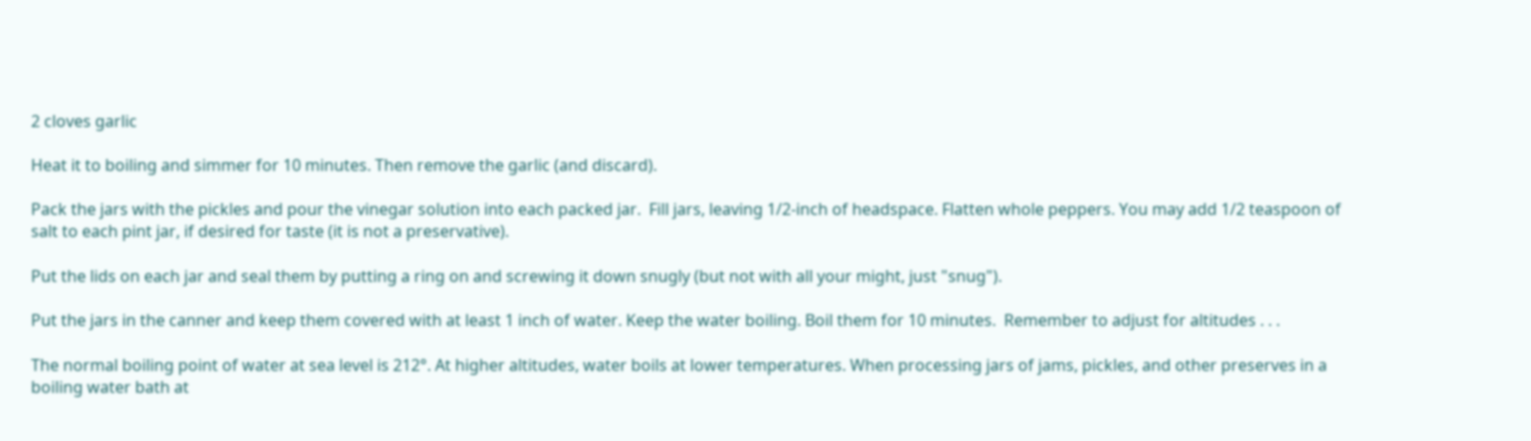2 cloves garlic

Heat it to boiling and simmer for 10 minutes. Then remove the garlic (and discard).

Pack the jars with the pickles and pour the vinegar solution into each packed jar.  Fill jars, leaving 1/2-inch of headspace. Flatten whole peppers. You may add 1/2 teaspoon of salt to each pint jar, if desired for taste (it is not a preservative).

Put the lids on each jar and seal them by putting a ring on and screwing it down snugly (but not with all your might, just "snug").

Put the jars in the canner and keep them covered with at least 1 inch of water. Keep the water boiling. Boil them for 10 minutes.  Remember to adjust for altitudes . . .

The normal boiling point of water at sea level is 212°. At higher altitudes, water boils at lower temperatures. When processing jars of jams, pickles, and other preserves in a boiling water bath at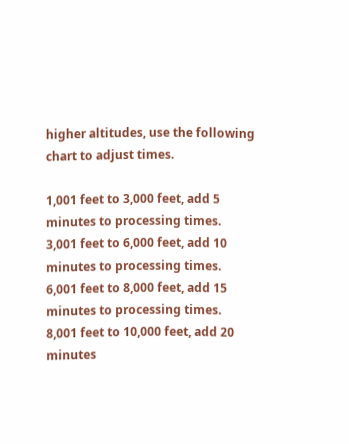higher altitudes, use the following chart to adjust times.

1,001 feet to 3,000 feet, add 5 minutes to processing times.
3,001 feet to 6,000 feet, add 10 minutes to processing times.
6,001 feet to 8,000 feet, add 15 minutes to processing times.
8,001 feet to 10,000 feet, add 20 minutes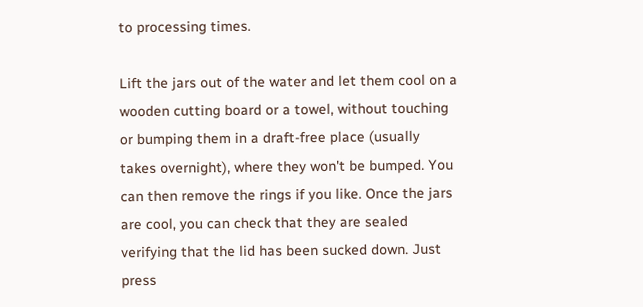to processing times.

Lift the jars out of the water and let them cool on a wooden cutting board or a towel, without touching or bumping them in a draft-free place (usually takes overnight), where they won't be bumped. You can then remove the rings if you like. Once the jars are cool, you can check that they are sealed verifying that the lid has been sucked down. Just press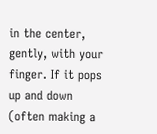in the center, gently, with your finger. If it pops up and down (often making a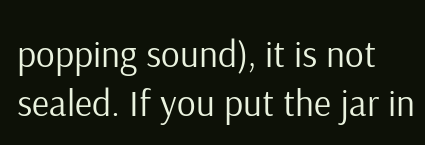popping sound), it is not sealed. If you put the jar in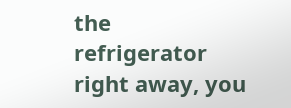the refrigerator right away, you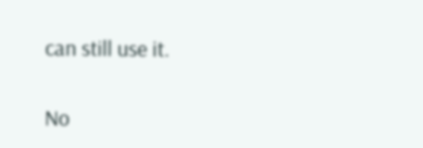can still use it.

No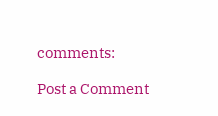comments:

Post a Comment